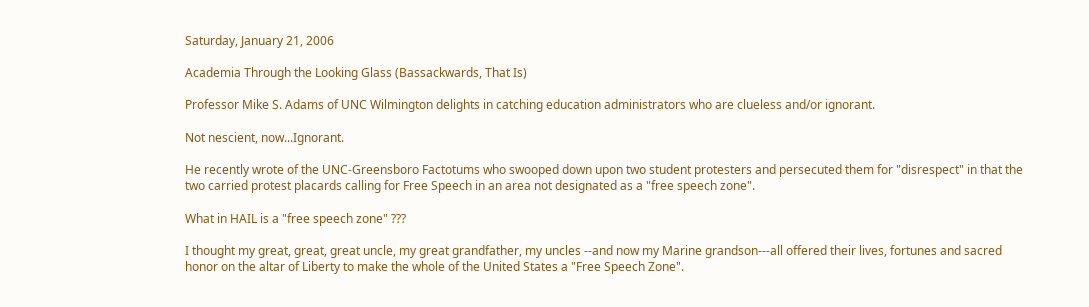Saturday, January 21, 2006

Academia Through the Looking Glass (Bassackwards, That Is)

Professor Mike S. Adams of UNC Wilmington delights in catching education administrators who are clueless and/or ignorant.

Not nescient, now...Ignorant.

He recently wrote of the UNC-Greensboro Factotums who swooped down upon two student protesters and persecuted them for "disrespect" in that the two carried protest placards calling for Free Speech in an area not designated as a "free speech zone".

What in HAIL is a "free speech zone" ???

I thought my great, great, great uncle, my great grandfather, my uncles --and now my Marine grandson---all offered their lives, fortunes and sacred honor on the altar of Liberty to make the whole of the United States a "Free Speech Zone".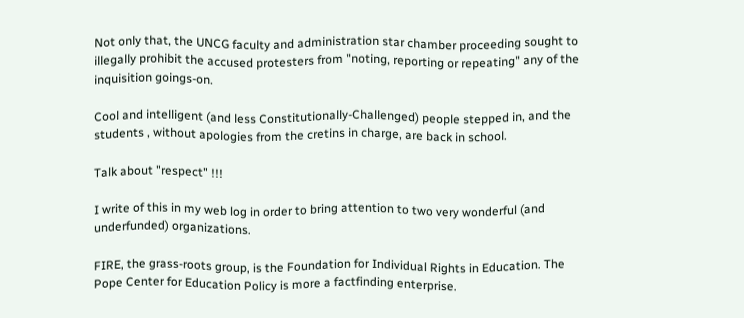Not only that, the UNCG faculty and administration star chamber proceeding sought to illegally prohibit the accused protesters from "noting, reporting or repeating" any of the inquisition goings-on.

Cool and intelligent (and less Constitutionally-Challenged) people stepped in, and the students , without apologies from the cretins in charge, are back in school.

Talk about "respect" !!!

I write of this in my web log in order to bring attention to two very wonderful (and underfunded) organizations.

FIRE, the grass-roots group, is the Foundation for Individual Rights in Education. The Pope Center for Education Policy is more a factfinding enterprise.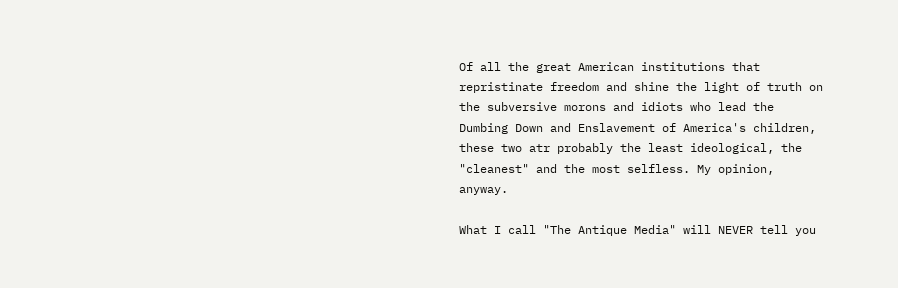Of all the great American institutions that repristinate freedom and shine the light of truth on the subversive morons and idiots who lead the Dumbing Down and Enslavement of America's children, these two atr probably the least ideological, the "cleanest" and the most selfless. My opinion, anyway.

What I call "The Antique Media" will NEVER tell you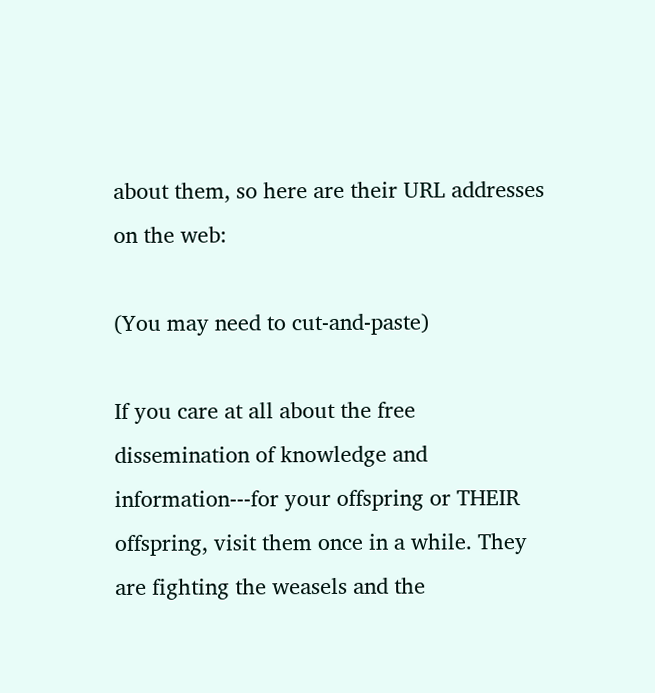about them, so here are their URL addresses on the web:

(You may need to cut-and-paste)

If you care at all about the free dissemination of knowledge and information---for your offspring or THEIR offspring, visit them once in a while. They are fighting the weasels and the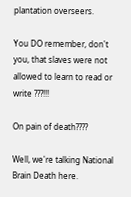plantation overseers.

You DO remember, don't you, that slaves were not allowed to learn to read or write ???!!!

On pain of death????

Well, we're talking National Brain Death here.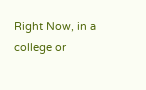Right Now, in a college or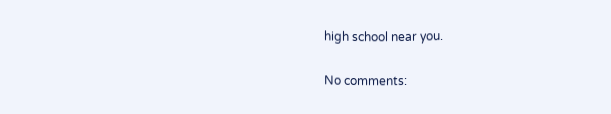high school near you.

No comments: